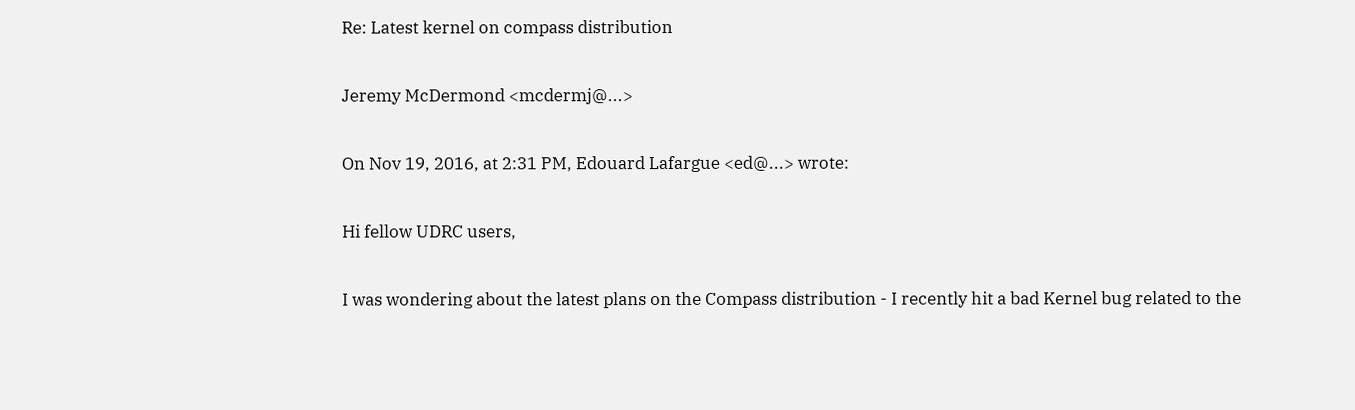Re: Latest kernel on compass distribution

Jeremy McDermond <mcdermj@...>

On Nov 19, 2016, at 2:31 PM, Edouard Lafargue <ed@...> wrote:

Hi fellow UDRC users,

I was wondering about the latest plans on the Compass distribution - I recently hit a bad Kernel bug related to the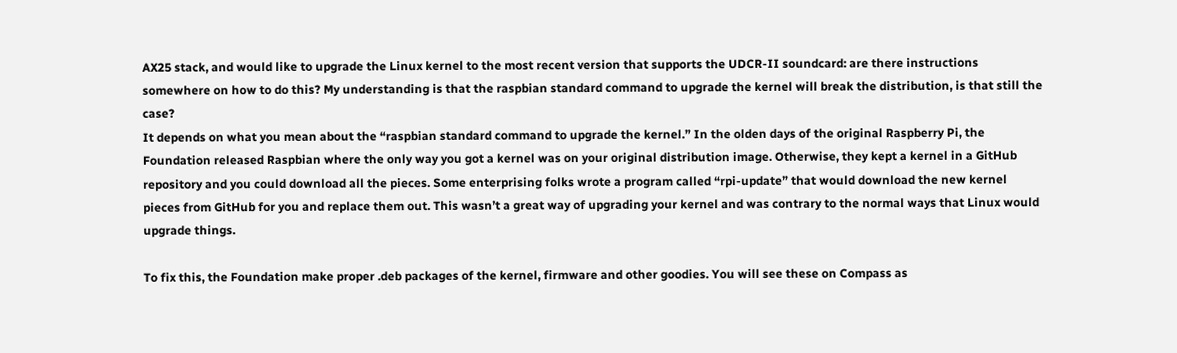AX25 stack, and would like to upgrade the Linux kernel to the most recent version that supports the UDCR-II soundcard: are there instructions somewhere on how to do this? My understanding is that the raspbian standard command to upgrade the kernel will break the distribution, is that still the case?
It depends on what you mean about the “raspbian standard command to upgrade the kernel.” In the olden days of the original Raspberry Pi, the Foundation released Raspbian where the only way you got a kernel was on your original distribution image. Otherwise, they kept a kernel in a GitHub repository and you could download all the pieces. Some enterprising folks wrote a program called “rpi-update” that would download the new kernel pieces from GitHub for you and replace them out. This wasn’t a great way of upgrading your kernel and was contrary to the normal ways that Linux would upgrade things.

To fix this, the Foundation make proper .deb packages of the kernel, firmware and other goodies. You will see these on Compass as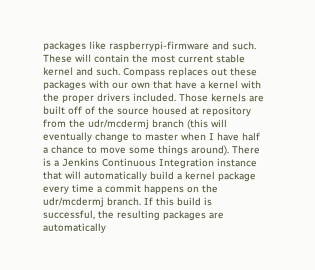packages like raspberrypi-firmware and such. These will contain the most current stable kernel and such. Compass replaces out these packages with our own that have a kernel with the proper drivers included. Those kernels are built off of the source housed at repository from the udr/mcdermj branch (this will eventually change to master when I have half a chance to move some things around). There is a Jenkins Continuous Integration instance that will automatically build a kernel package every time a commit happens on the udr/mcdermj branch. If this build is successful, the resulting packages are automatically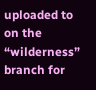uploaded to on the “wilderness” branch for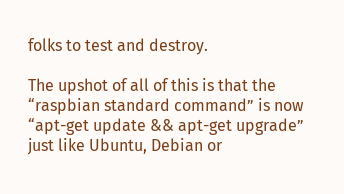folks to test and destroy.

The upshot of all of this is that the “raspbian standard command” is now “apt-get update && apt-get upgrade” just like Ubuntu, Debian or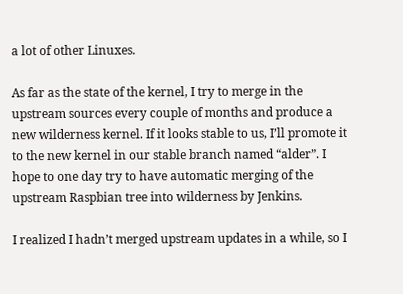a lot of other Linuxes.

As far as the state of the kernel, I try to merge in the upstream sources every couple of months and produce a new wilderness kernel. If it looks stable to us, I’ll promote it to the new kernel in our stable branch named “alder”. I hope to one day try to have automatic merging of the upstream Raspbian tree into wilderness by Jenkins.

I realized I hadn’t merged upstream updates in a while, so I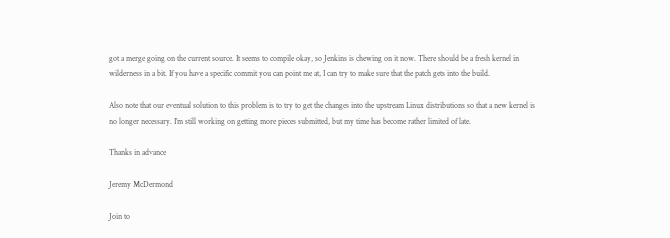got a merge going on the current source. It seems to compile okay, so Jenkins is chewing on it now. There should be a fresh kernel in wilderness in a bit. If you have a specific commit you can point me at, I can try to make sure that the patch gets into the build.

Also note that our eventual solution to this problem is to try to get the changes into the upstream Linux distributions so that a new kernel is no longer necessary. I’m still working on getting more pieces submitted, but my time has become rather limited of late.

Thanks in advance

Jeremy McDermond

Join to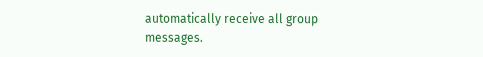automatically receive all group messages.